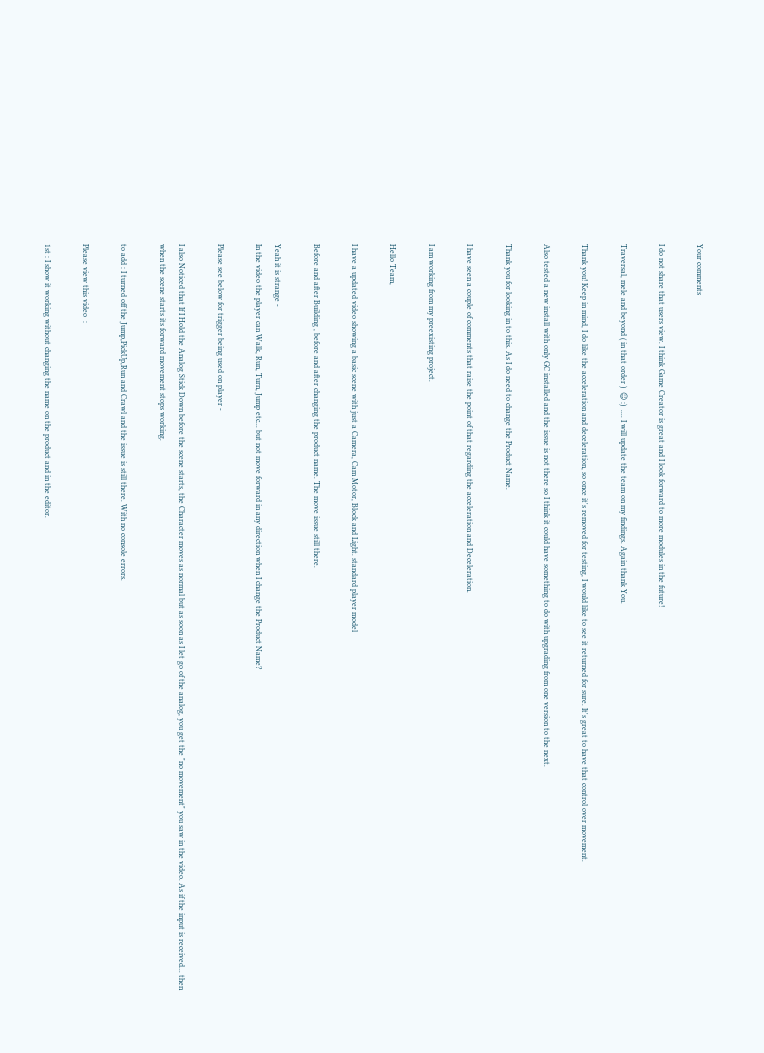Your comments

I do not share that users view. I think Game Creator is great and I look forward to more modules in the future!

Traversal, mele and beyond ( in that order )  ☺ :)  .... I will update the team on my findings. Again thank You.

Thank you! Keep in mind, I do like the acceleration and deceleration, so once it's removed for testing, I would like to see it returned for sure. It's great to have that control over movement.

Also tested a new install with only GC installed and the issue is not there so I think it could have something to do with upgrading from one version to the next.

Thank you for looking in to this. As I do need to change the Product Name.

I have seen a couple of comments that raise the point of that regarding the acceleration and Deceleration.

I am working from my preexisting project.

Hello Team,

I have a updated video showing a basic scene with just a Camera, Cam Motor, Block and Light. standard player model

Before and after Building , before and after changing the product name. The move issue still there.

Yeah it is strange -
In the video the player can Walk, Run, Turn, Jump etc... but not move forward in any direction when I change the Product Name?

Please see below for trigger being used on player -

I also Noticed that If I Hold the Analog Stick Down before the scene starts, the Character moves as normal but as soon as I let go of the analog, you get the "no movement" you saw in the video. As if the input is received... then when the scene starts its forward movement stops working.

to add : I turned off the Jump,PickUp,Run and Crawl and the issue is still there. With no console errors.

Please view this video  :

1st : I show it working without changing the name on the product and in the editor.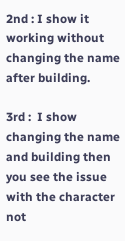2nd : I show it working without changing the name after building.

3rd :  I show changing the name and building then you see the issue with the character not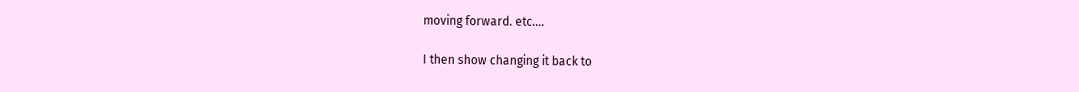moving forward. etc....

I then show changing it back to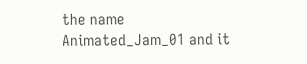the name Animated_Jam_01 and it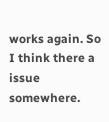works again. So I think there a issue somewhere.